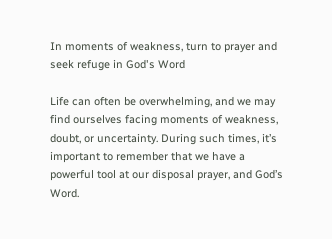In moments of weakness, turn to prayer and seek refuge in God's Word

Life can often be overwhelming, and we may find ourselves facing moments of weakness, doubt, or uncertainty. During such times, it’s important to remember that we have a powerful tool at our disposal prayer, and God’s Word.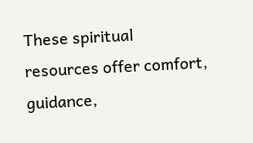These spiritual resources offer comfort, guidance,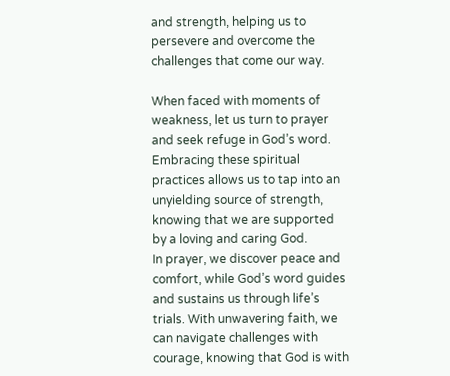and strength, helping us to persevere and overcome the challenges that come our way.

When faced with moments of weakness, let us turn to prayer and seek refuge in God’s word. Embracing these spiritual practices allows us to tap into an unyielding source of strength, knowing that we are supported by a loving and caring God.
In prayer, we discover peace and comfort, while God’s word guides and sustains us through life’s trials. With unwavering faith, we can navigate challenges with courage, knowing that God is with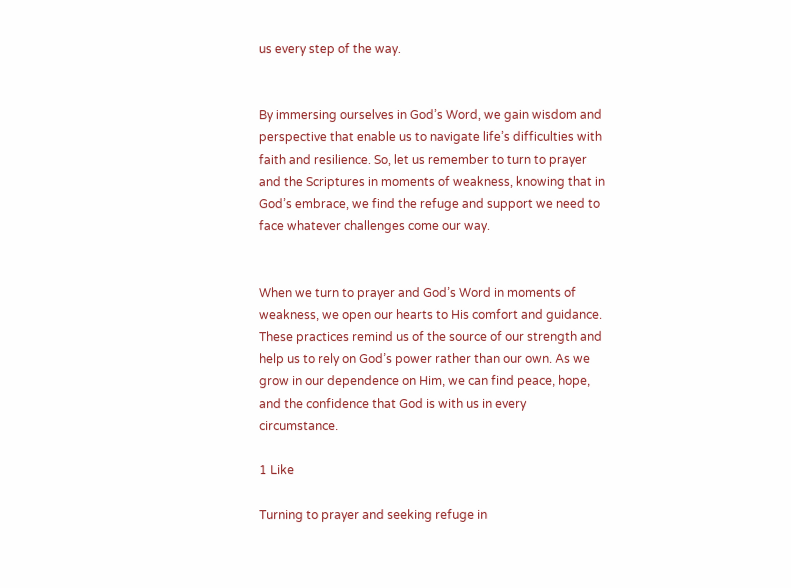us every step of the way.


By immersing ourselves in God’s Word, we gain wisdom and perspective that enable us to navigate life’s difficulties with faith and resilience. So, let us remember to turn to prayer and the Scriptures in moments of weakness, knowing that in God’s embrace, we find the refuge and support we need to face whatever challenges come our way.


When we turn to prayer and God’s Word in moments of weakness, we open our hearts to His comfort and guidance. These practices remind us of the source of our strength and help us to rely on God’s power rather than our own. As we grow in our dependence on Him, we can find peace, hope, and the confidence that God is with us in every circumstance.

1 Like

Turning to prayer and seeking refuge in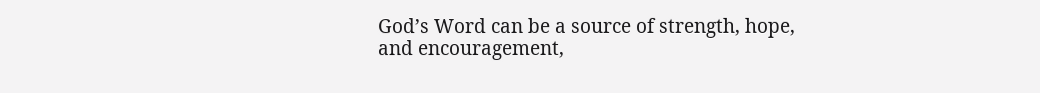God’s Word can be a source of strength, hope, and encouragement,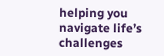helping you navigate life’s challenges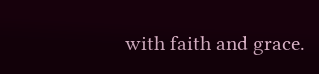with faith and grace.